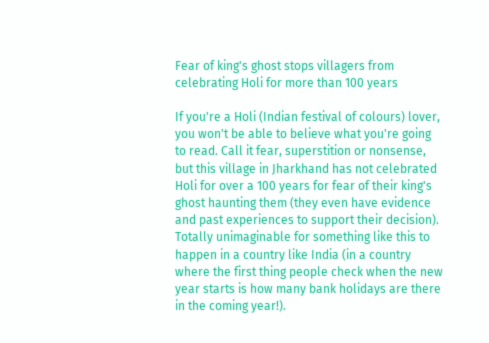Fear of king's ghost stops villagers from celebrating Holi for more than 100 years

If you're a Holi (Indian festival of colours) lover, you won't be able to believe what you're going to read. Call it fear, superstition or nonsense, but this village in Jharkhand has not celebrated Holi for over a 100 years for fear of their king's ghost haunting them (they even have evidence and past experiences to support their decision). Totally unimaginable for something like this to happen in a country like India (in a country where the first thing people check when the new year starts is how many bank holidays are there in the coming year!).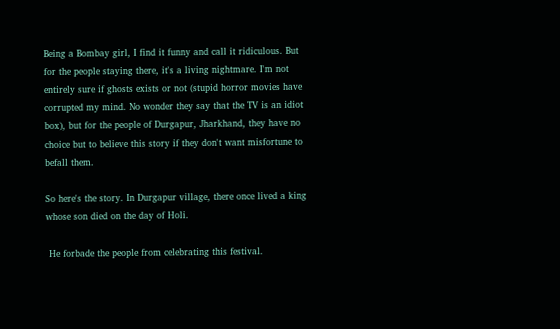Being a Bombay girl, I find it funny and call it ridiculous. But for the people staying there, it's a living nightmare. I'm not entirely sure if ghosts exists or not (stupid horror movies have corrupted my mind. No wonder they say that the TV is an idiot box), but for the people of Durgapur, Jharkhand, they have no choice but to believe this story if they don't want misfortune to befall them.

So here's the story. In Durgapur village, there once lived a king whose son died on the day of Holi.

 He forbade the people from celebrating this festival.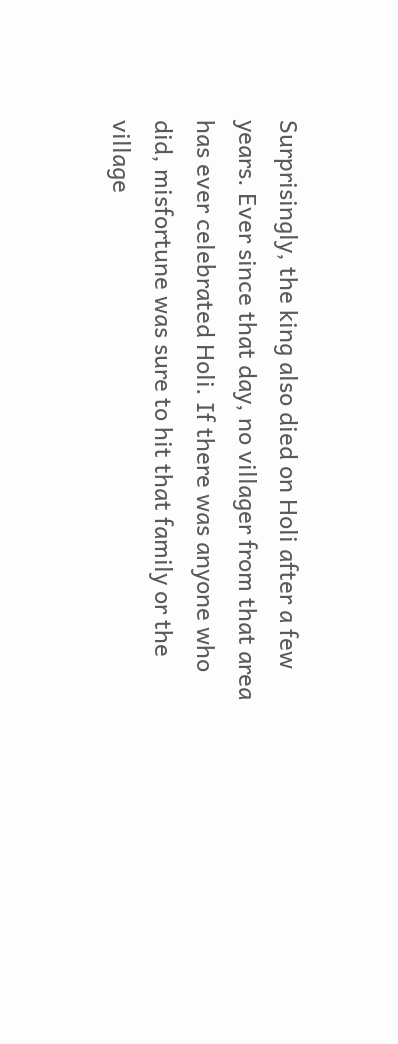Surprisingly, the king also died on Holi after a few years. Ever since that day, no villager from that area has ever celebrated Holi. If there was anyone who did, misfortune was sure to hit that family or the village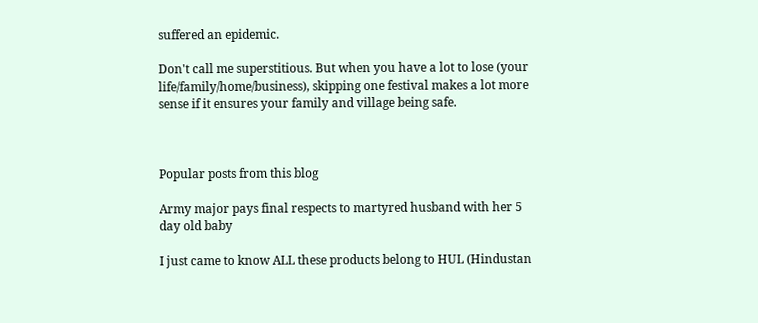suffered an epidemic.

Don't call me superstitious. But when you have a lot to lose (your life/family/home/business), skipping one festival makes a lot more sense if it ensures your family and village being safe.



Popular posts from this blog

Army major pays final respects to martyred husband with her 5 day old baby

I just came to know ALL these products belong to HUL (Hindustan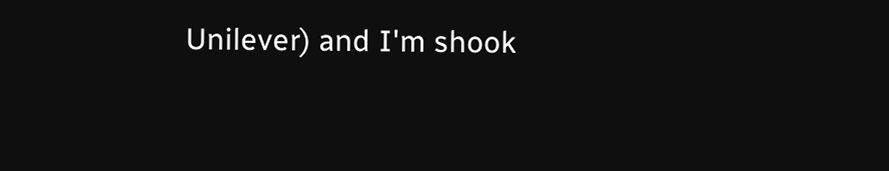Unilever) and I'm shook